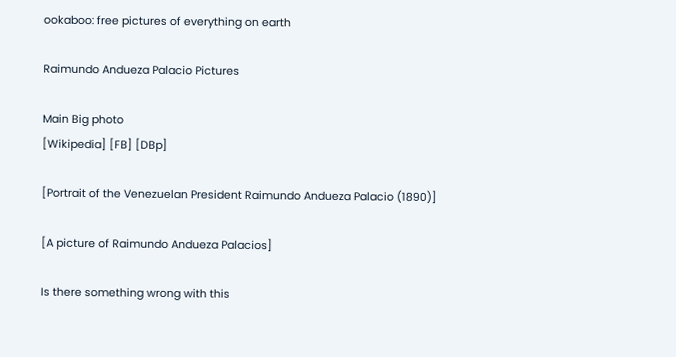ookaboo: free pictures of everything on earth

Raimundo Andueza Palacio Pictures

Main Big photo
[Wikipedia] [FB] [DBp]

[Portrait of the Venezuelan President Raimundo Andueza Palacio (1890)]

[A picture of Raimundo Andueza Palacios]

Is there something wrong with this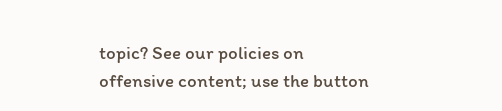topic? See our policies on offensive content; use the button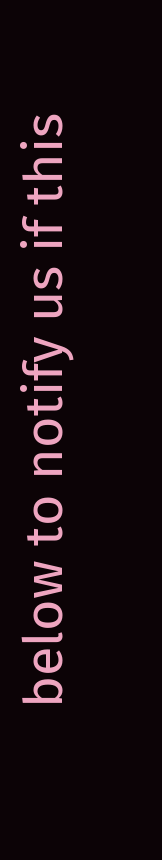below to notify us if this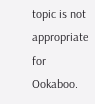topic is not appropriate for Ookaboo.